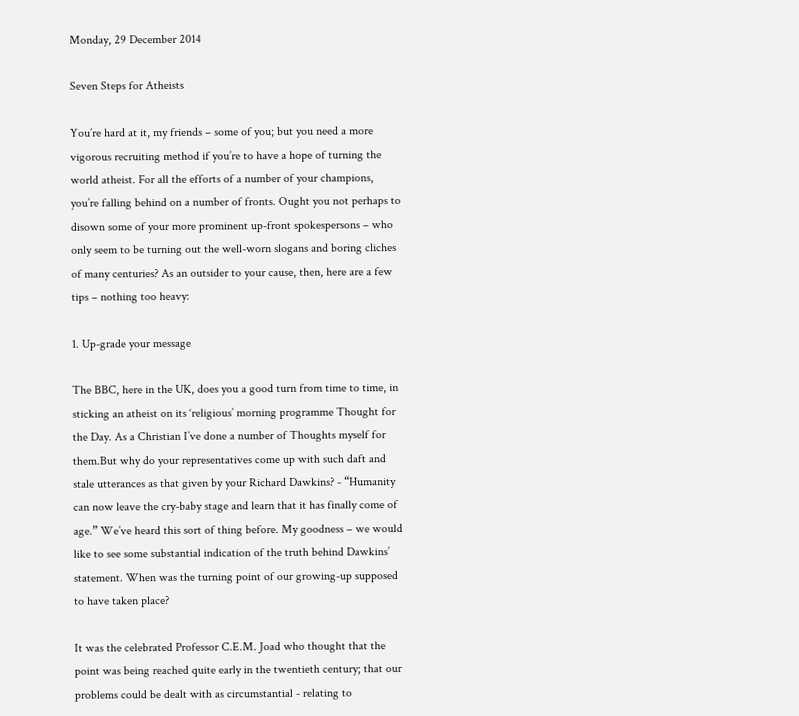Monday, 29 December 2014

Seven Steps for Atheists

You’re hard at it, my friends – some of you; but you need a more vigorous recruiting method if you’re to have a hope of turning the world atheist. For all the efforts of a number of your champions, you’re falling behind on a number of fronts. Ought you not perhaps to disown some of your more prominent up-front spokespersons – who only seem to be turning out the well-worn slogans and boring cliches of many centuries? As an outsider to your cause, then, here are a few tips – nothing too heavy:

1. Up-grade your message

The BBC, here in the UK, does you a good turn from time to time, in sticking an atheist on its ‘religious’ morning programme Thought for the Day. As a Christian I’ve done a number of Thoughts myself for them.But why do your representatives come up with such daft and stale utterances as that given by your Richard Dawkins? - “Humanity can now leave the cry-baby stage and learn that it has finally come of age.” We’ve heard this sort of thing before. My goodness – we would like to see some substantial indication of the truth behind Dawkins’ statement. When was the turning point of our growing-up supposed to have taken place?

It was the celebrated Professor C.E.M. Joad who thought that the point was being reached quite early in the twentieth century; that our problems could be dealt with as circumstantial - relating to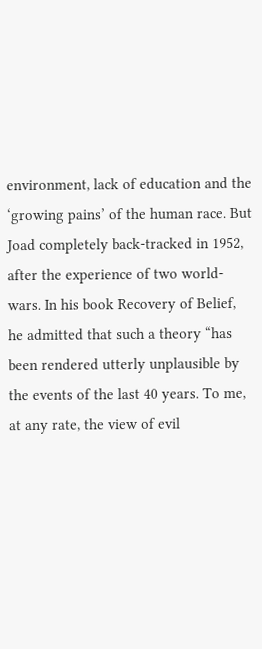environment, lack of education and the ‘growing pains’ of the human race. But Joad completely back-tracked in 1952, after the experience of two world-wars. In his book Recovery of Belief, he admitted that such a theory “has been rendered utterly unplausible by the events of the last 40 years. To me, at any rate, the view of evil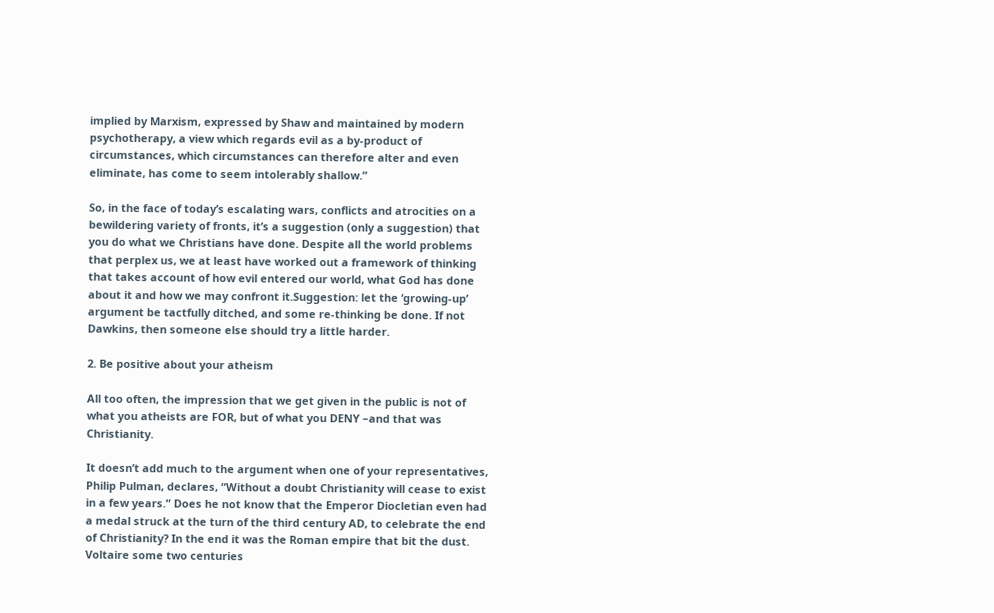implied by Marxism, expressed by Shaw and maintained by modern psychotherapy, a view which regards evil as a by-product of circumstances, which circumstances can therefore alter and even eliminate, has come to seem intolerably shallow.”

So, in the face of today’s escalating wars, conflicts and atrocities on a bewildering variety of fronts, it’s a suggestion (only a suggestion) that you do what we Christians have done. Despite all the world problems that perplex us, we at least have worked out a framework of thinking that takes account of how evil entered our world, what God has done about it and how we may confront it.Suggestion: let the ‘growing-up’ argument be tactfully ditched, and some re-thinking be done. If not Dawkins, then someone else should try a little harder.

2. Be positive about your atheism

All too often, the impression that we get given in the public is not of what you atheists are FOR, but of what you DENY –and that was Christianity.

It doesn’t add much to the argument when one of your representatives, Philip Pulman, declares, “Without a doubt Christianity will cease to exist in a few years.” Does he not know that the Emperor Diocletian even had a medal struck at the turn of the third century AD, to celebrate the end of Christianity? In the end it was the Roman empire that bit the dust. Voltaire some two centuries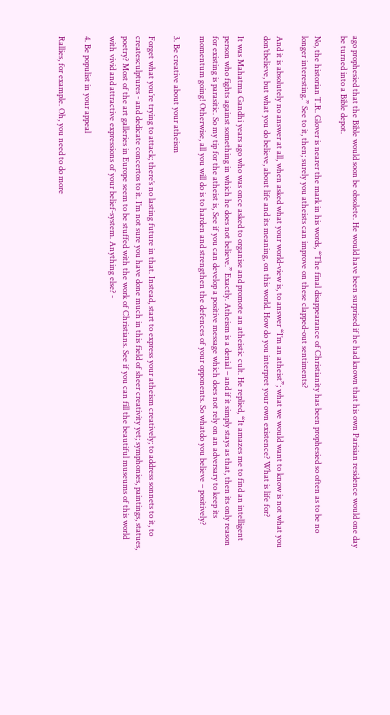ago prophesied that the Bible would soon be obsolete. He would have been surprised if he had known that his own Parisian residence would one day be turned into a Bible depot.

No, the historian T.R. Glover is nearer the mark in his words, “The final disappearance of Christianity has been prophesied so often as to be no longer interesting.” See to it, then; surely you atheists can improve on these clapped-out sentiments?

And it is absolutely no answer at all, when asked what your world-view is, to answer “I’m an atheist”; what we would want to know is not what you don’tbelieve, but what you do believe, about life and its meaning, on this world. How do you interpret your own existence? What is life for?

It was Mahatma Gandhi years ago who was once asked to organise and promote an atheistic cult. He replied, “It amazes me to find an intelligent person who fights against something in which he does not believe.” Exactly. Atheism is a denial – and if it simply stays as that, then its only reason for existing is parasitic. So my tip for the atheist is, See if you can develop a positive message which does not rely on an adversary to keep its momentum going! Otherwise, all you will do is to harden and strengthen the defences of your opponents. So whatdo you believe – positively?

3. Be creative about your atheism

Forget what you’re trying to attack; there’s no lasting future in that. Instead, start to express your atheism creatively; to address sonnets to it, to createsculptures - and dedicate concertos to it. I’m not sure you have done much in this field of sheer creativity yet; symphonies, paintings, statues, poetry? Most of the art galleries in Europe seem to be stuffed with the work of Christians. See if you can fill the beautiful museums of this world with vivid and attractive expressions of your belief-system. Anything else? -

4. Be populist in your appeal

Rallies, for example. Oh, you need to do more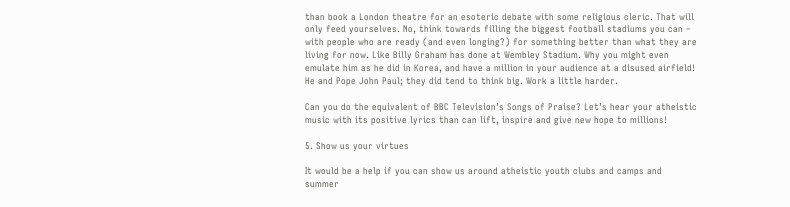than book a London theatre for an esoteric debate with some religious cleric. That will only feed yourselves. No, think towards filling the biggest football stadiums you can – with people who are ready (and even longing?) for something better than what they are living for now. Like Billy Graham has done at Wembley Stadium. Why you might even emulate him as he did in Korea, and have a million in your audience at a disused airfield! He and Pope John Paul; they did tend to think big. Work a little harder.

Can you do the equivalent of BBC Television’s Songs of Praise? Let’s hear your atheistic music with its positive lyrics than can lift, inspire and give new hope to millions!

5. Show us your virtues

It would be a help if you can show us around atheistic youth clubs and camps and summer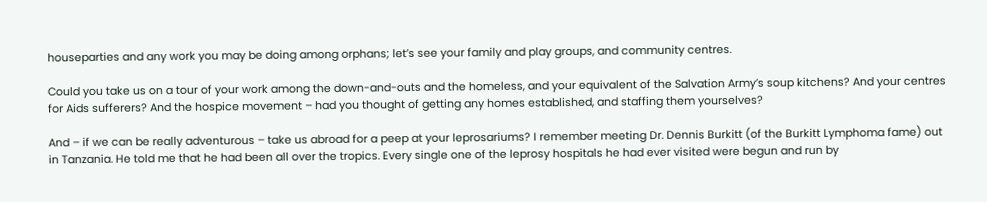houseparties and any work you may be doing among orphans; let’s see your family and play groups, and community centres.

Could you take us on a tour of your work among the down-and-outs and the homeless, and your equivalent of the Salvation Army’s soup kitchens? And your centres for Aids sufferers? And the hospice movement – had you thought of getting any homes established, and staffing them yourselves?

And – if we can be really adventurous – take us abroad for a peep at your leprosariums? I remember meeting Dr. Dennis Burkitt (of the Burkitt Lymphoma fame) out in Tanzania. He told me that he had been all over the tropics. Every single one of the leprosy hospitals he had ever visited were begun and run by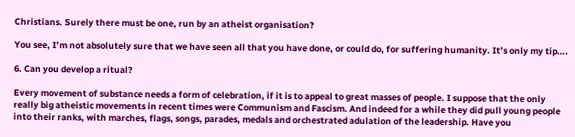Christians. Surely there must be one, run by an atheist organisation?

You see, I’m not absolutely sure that we have seen all that you have done, or could do, for suffering humanity. It’s only my tip….

6. Can you develop a ritual?

Every movement of substance needs a form of celebration, if it is to appeal to great masses of people. I suppose that the only really big atheistic movements in recent times were Communism and Fascism. And indeed for a while they did pull young people into their ranks, with marches, flags, songs, parades, medals and orchestrated adulation of the leadership. Have you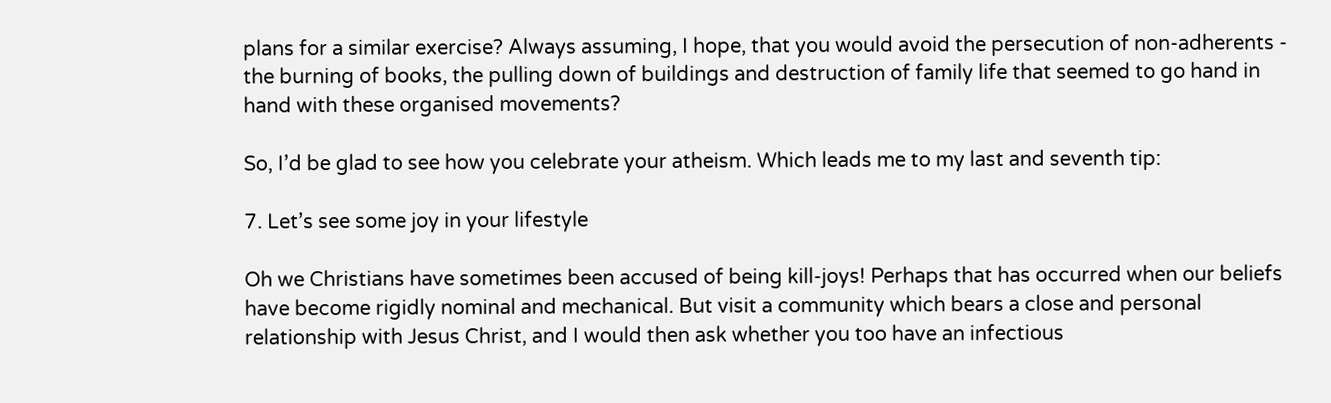plans for a similar exercise? Always assuming, I hope, that you would avoid the persecution of non-adherents - the burning of books, the pulling down of buildings and destruction of family life that seemed to go hand in hand with these organised movements?

So, I’d be glad to see how you celebrate your atheism. Which leads me to my last and seventh tip:

7. Let’s see some joy in your lifestyle

Oh we Christians have sometimes been accused of being kill-joys! Perhaps that has occurred when our beliefs have become rigidly nominal and mechanical. But visit a community which bears a close and personal relationship with Jesus Christ, and I would then ask whether you too have an infectious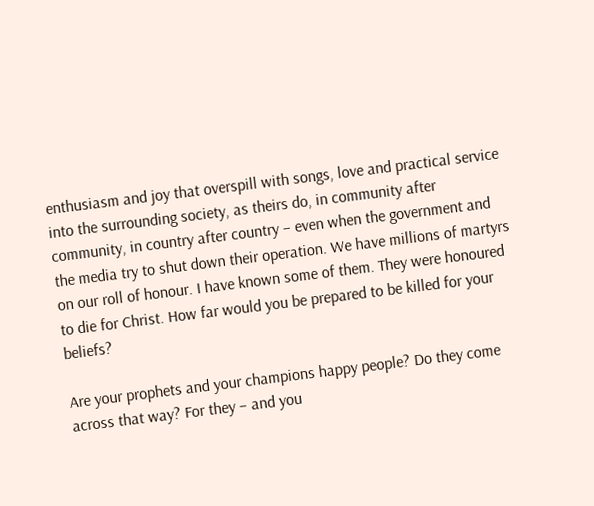enthusiasm and joy that overspill with songs, love and practical service into the surrounding society, as theirs do, in community after community, in country after country – even when the government and the media try to shut down their operation. We have millions of martyrs on our roll of honour. I have known some of them. They were honoured to die for Christ. How far would you be prepared to be killed for your beliefs?

Are your prophets and your champions happy people? Do they come across that way? For they – and you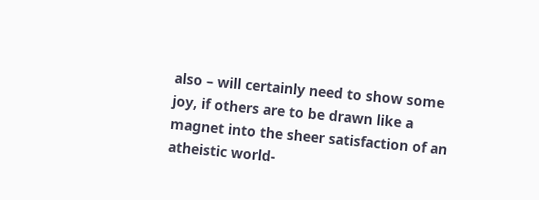also – will certainly need to show some joy, if others are to be drawn like a magnet into the sheer satisfaction of an atheistic world-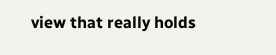view that really holds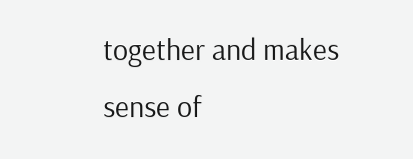together and makes sense of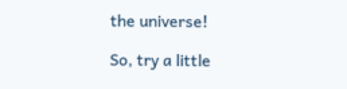the universe!

So, try a little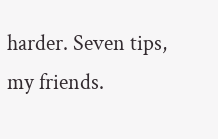harder. Seven tips, my friends.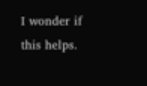I wonder if this helps.